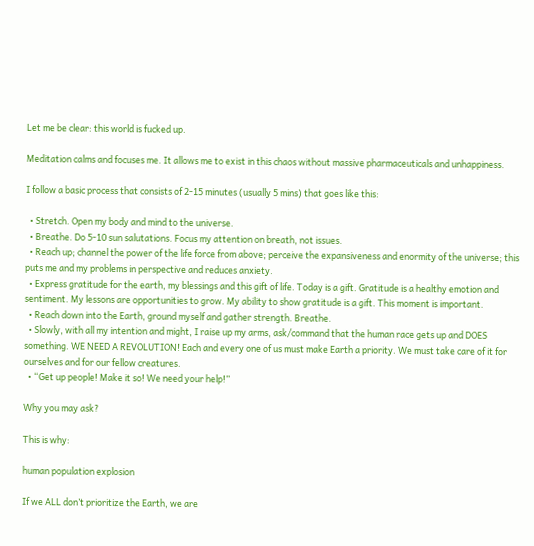Let me be clear: this world is fucked up.

Meditation calms and focuses me. It allows me to exist in this chaos without massive pharmaceuticals and unhappiness.

I follow a basic process that consists of 2-15 minutes (usually 5 mins) that goes like this:

  • Stretch. Open my body and mind to the universe.
  • Breathe. Do 5-10 sun salutations. Focus my attention on breath, not issues.
  • Reach up; channel the power of the life force from above; perceive the expansiveness and enormity of the universe; this puts me and my problems in perspective and reduces anxiety.
  • Express gratitude for the earth, my blessings and this gift of life. Today is a gift. Gratitude is a healthy emotion and sentiment. My lessons are opportunities to grow. My ability to show gratitude is a gift. This moment is important.
  • Reach down into the Earth, ground myself and gather strength. Breathe.
  • Slowly, with all my intention and might, I raise up my arms, ask/command that the human race gets up and DOES something. WE NEED A REVOLUTION! Each and every one of us must make Earth a priority. We must take care of it for ourselves and for our fellow creatures.
  • “Get up people! Make it so! We need your help!”

Why you may ask?

This is why:

human population explosion

If we ALL don’t prioritize the Earth, we are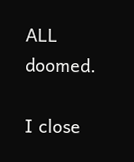ALL doomed.

I close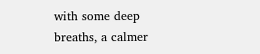with some deep breaths, a calmer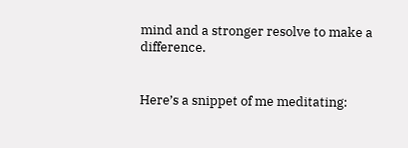mind and a stronger resolve to make a difference.


Here’s a snippet of me meditating: